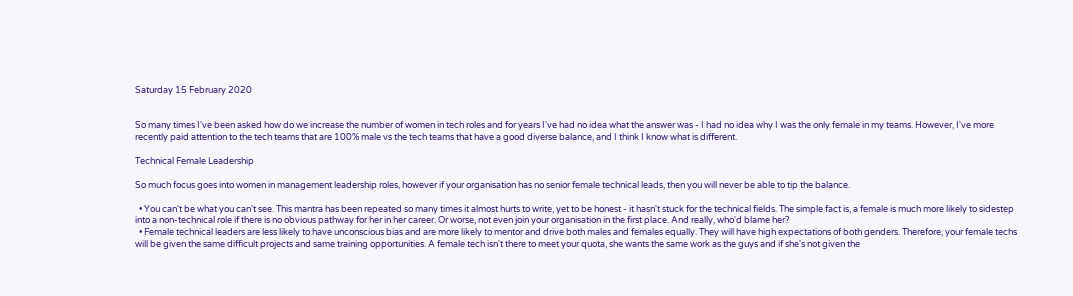Saturday 15 February 2020


So many times I've been asked how do we increase the number of women in tech roles and for years I've had no idea what the answer was - I had no idea why I was the only female in my teams. However, I've more recently paid attention to the tech teams that are 100% male vs the tech teams that have a good diverse balance, and I think I know what is different.

Technical Female Leadership

So much focus goes into women in management leadership roles, however if your organisation has no senior female technical leads, then you will never be able to tip the balance.

  • You can't be what you can't see. This mantra has been repeated so many times it almost hurts to write, yet to be honest - it hasn't stuck for the technical fields. The simple fact is, a female is much more likely to sidestep into a non-technical role if there is no obvious pathway for her in her career. Or worse, not even join your organisation in the first place. And really, who'd blame her?
  • Female technical leaders are less likely to have unconscious bias and are more likely to mentor and drive both males and females equally. They will have high expectations of both genders. Therefore, your female techs will be given the same difficult projects and same training opportunities. A female tech isn't there to meet your quota, she wants the same work as the guys and if she's not given the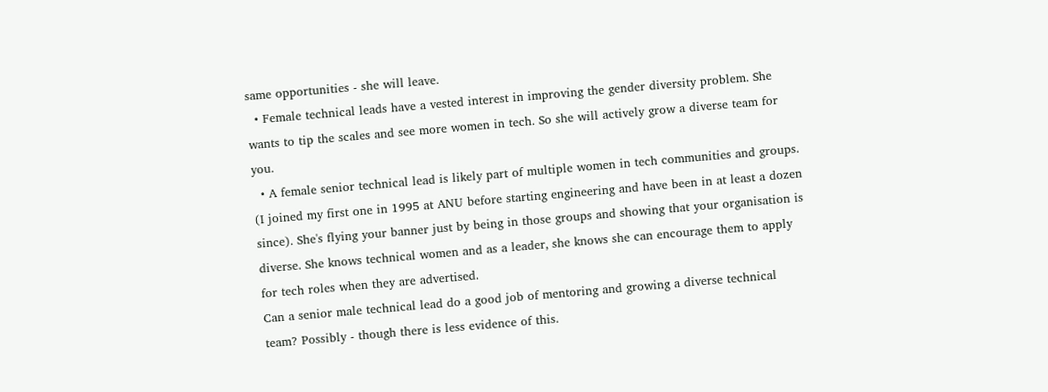same opportunities - she will leave.
  • Female technical leads have a vested interest in improving the gender diversity problem. She wants to tip the scales and see more women in tech. So she will actively grow a diverse team for you.
  • A female senior technical lead is likely part of multiple women in tech communities and groups. (I joined my first one in 1995 at ANU before starting engineering and have been in at least a dozen since). She's flying your banner just by being in those groups and showing that your organisation is diverse. She knows technical women and as a leader, she knows she can encourage them to apply for tech roles when they are advertised.
Can a senior male technical lead do a good job of mentoring and growing a diverse technical team? Possibly - though there is less evidence of this.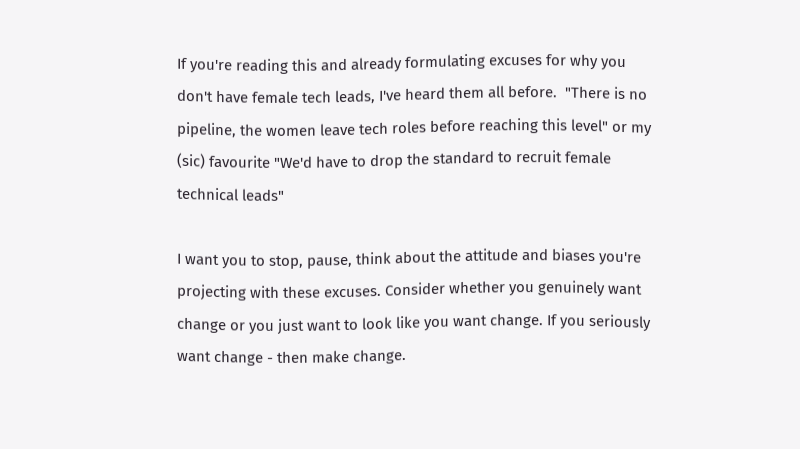If you're reading this and already formulating excuses for why you don't have female tech leads, I've heard them all before.  "There is no pipeline, the women leave tech roles before reaching this level" or my (sic) favourite "We'd have to drop the standard to recruit female technical leads"

I want you to stop, pause, think about the attitude and biases you're projecting with these excuses. Consider whether you genuinely want change or you just want to look like you want change. If you seriously want change - then make change.